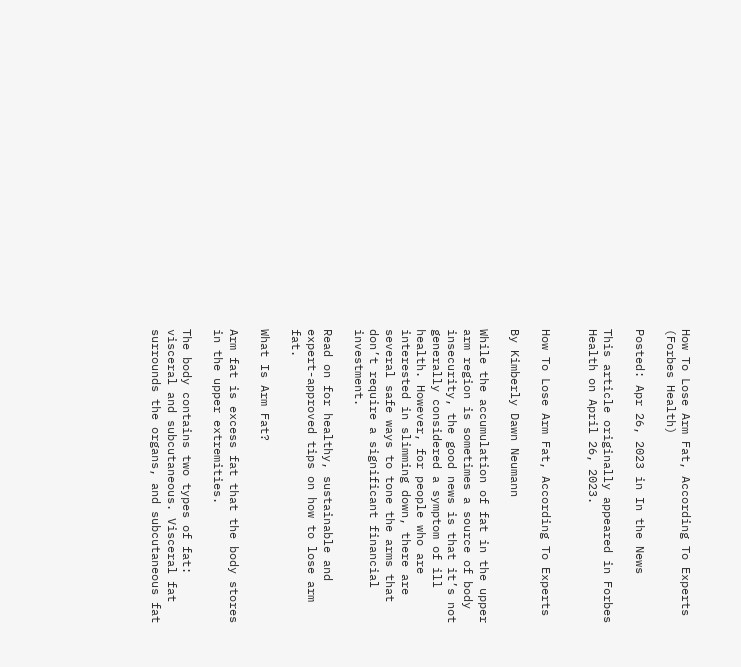How To Lose Arm Fat, According To Experts (Forbes Health)

Posted: Apr 26, 2023 in In the News

This article originally appeared in Forbes Health on April 26, 2023.


How To Lose Arm Fat, According To Experts

By Kimberly Dawn Neumann

While the accumulation of fat in the upper arm region is sometimes a source of body insecurity, the good news is that it’s not generally considered a symptom of ill health. However, for people who are interested in slimming down, there are several safe ways to tone the arms that don’t require a significant financial investment.

Read on for healthy, sustainable and expert-approved tips on how to lose arm fat.

What Is Arm Fat?

Arm fat is excess fat that the body stores in the upper extremities.

The body contains two types of fat: visceral and subcutaneous. Visceral fat surrounds the organs, and subcutaneous fat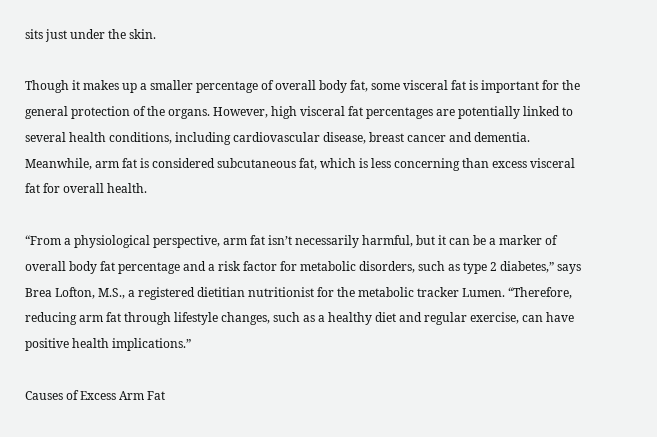sits just under the skin.

Though it makes up a smaller percentage of overall body fat, some visceral fat is important for the general protection of the organs. However, high visceral fat percentages are potentially linked to several health conditions, including cardiovascular disease, breast cancer and dementia. Meanwhile, arm fat is considered subcutaneous fat, which is less concerning than excess visceral fat for overall health.

“From a physiological perspective, arm fat isn’t necessarily harmful, but it can be a marker of overall body fat percentage and a risk factor for metabolic disorders, such as type 2 diabetes,” says Brea Lofton, M.S., a registered dietitian nutritionist for the metabolic tracker Lumen. “Therefore, reducing arm fat through lifestyle changes, such as a healthy diet and regular exercise, can have positive health implications.”

Causes of Excess Arm Fat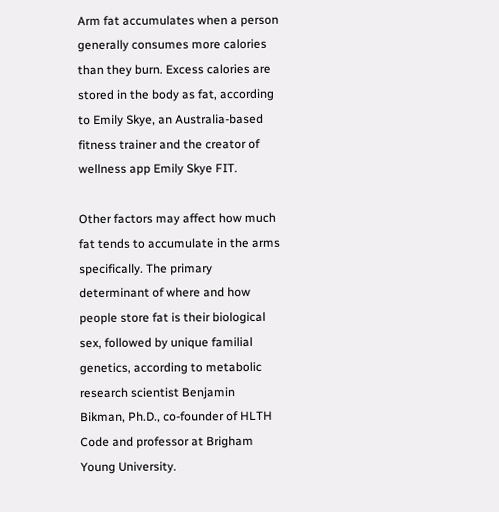Arm fat accumulates when a person generally consumes more calories than they burn. Excess calories are stored in the body as fat, according to Emily Skye, an Australia-based fitness trainer and the creator of wellness app Emily Skye FIT.

Other factors may affect how much fat tends to accumulate in the arms specifically. The primary determinant of where and how people store fat is their biological sex, followed by unique familial genetics, according to metabolic research scientist Benjamin Bikman, Ph.D., co-founder of HLTH Code and professor at Brigham Young University.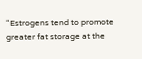“Estrogens tend to promote greater fat storage at the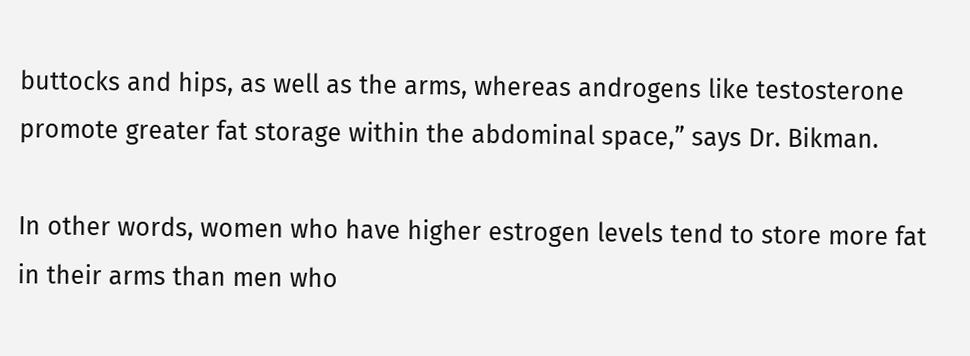buttocks and hips, as well as the arms, whereas androgens like testosterone promote greater fat storage within the abdominal space,” says Dr. Bikman.

In other words, women who have higher estrogen levels tend to store more fat in their arms than men who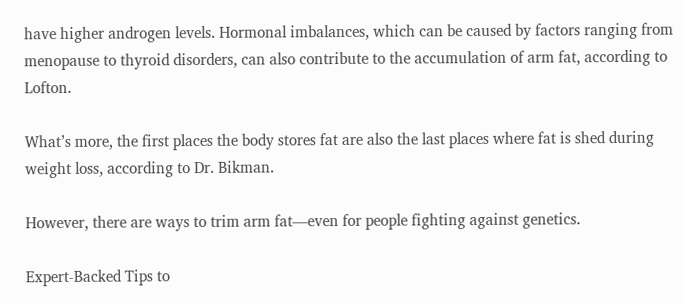have higher androgen levels. Hormonal imbalances, which can be caused by factors ranging from menopause to thyroid disorders, can also contribute to the accumulation of arm fat, according to Lofton.

What’s more, the first places the body stores fat are also the last places where fat is shed during weight loss, according to Dr. Bikman.

However, there are ways to trim arm fat—even for people fighting against genetics.

Expert-Backed Tips to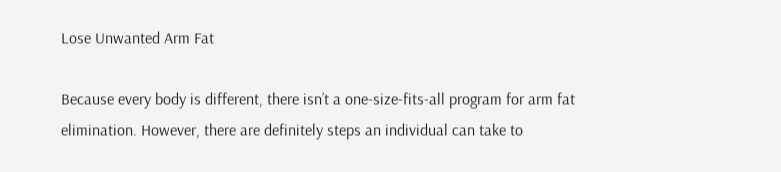Lose Unwanted Arm Fat

Because every body is different, there isn’t a one-size-fits-all program for arm fat elimination. However, there are definitely steps an individual can take to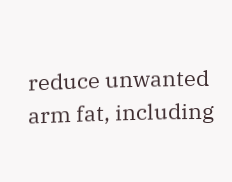reduce unwanted arm fat, including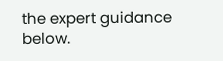the expert guidance below.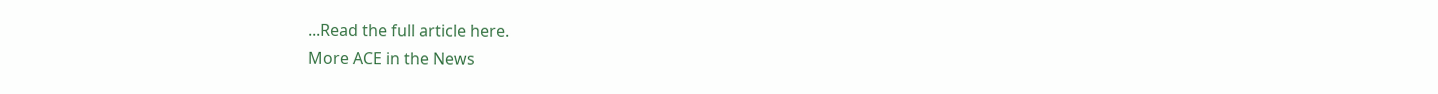...Read the full article here.
More ACE in the News